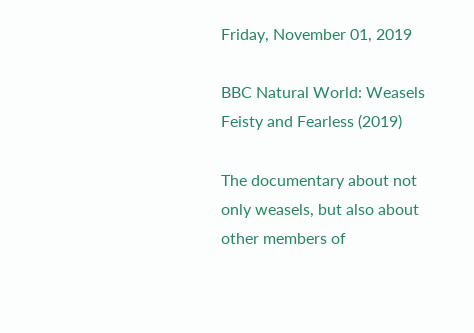Friday, November 01, 2019

BBC Natural World: Weasels Feisty and Fearless (2019)

The documentary about not only weasels, but also about other members of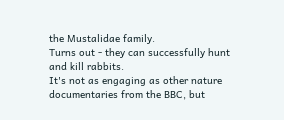the Mustalidae family.
Turns out - they can successfully hunt and kill rabbits.
It's not as engaging as other nature documentaries from the BBC, but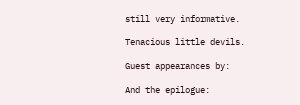still very informative.

Tenacious little devils.

Guest appearances by:

And the epilogue: